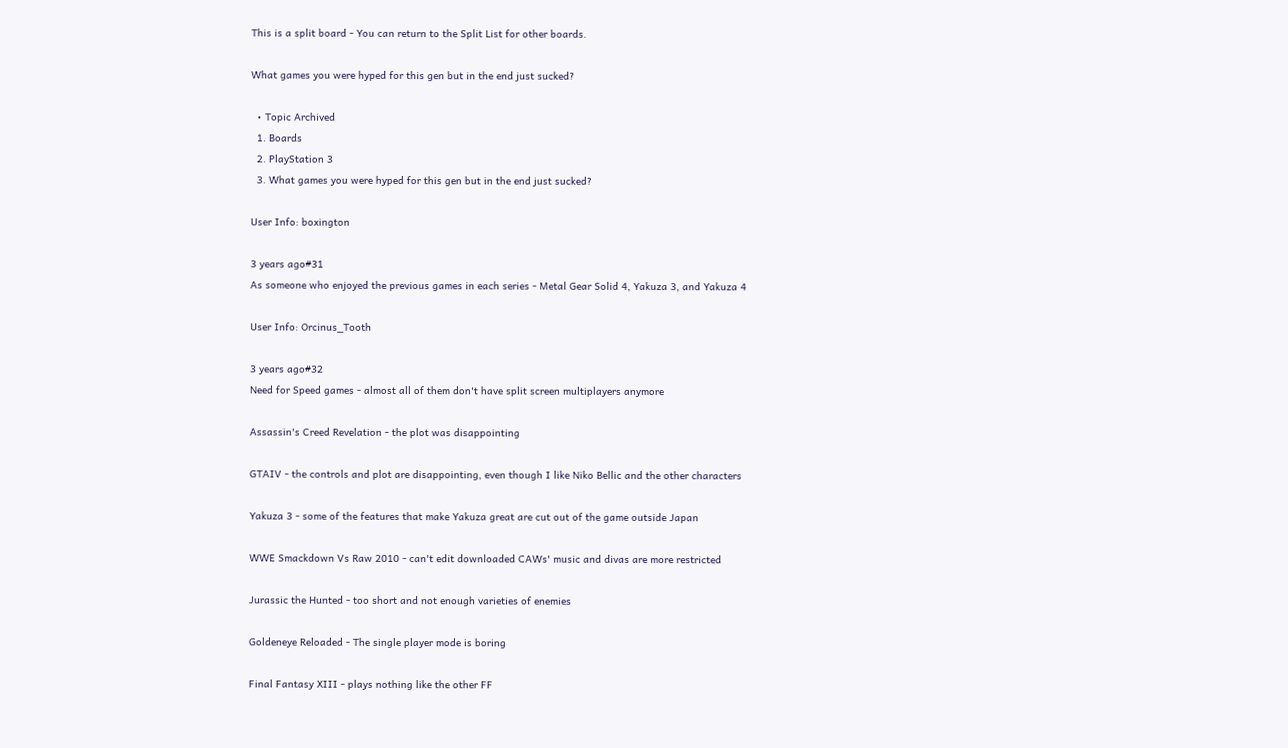This is a split board - You can return to the Split List for other boards.

What games you were hyped for this gen but in the end just sucked?

  • Topic Archived
  1. Boards
  2. PlayStation 3
  3. What games you were hyped for this gen but in the end just sucked?

User Info: boxington

3 years ago#31
As someone who enjoyed the previous games in each series - Metal Gear Solid 4, Yakuza 3, and Yakuza 4

User Info: Orcinus_Tooth

3 years ago#32
Need for Speed games - almost all of them don't have split screen multiplayers anymore

Assassin's Creed Revelation - the plot was disappointing

GTAIV - the controls and plot are disappointing, even though I like Niko Bellic and the other characters

Yakuza 3 - some of the features that make Yakuza great are cut out of the game outside Japan

WWE Smackdown Vs Raw 2010 - can't edit downloaded CAWs' music and divas are more restricted

Jurassic the Hunted - too short and not enough varieties of enemies

Goldeneye Reloaded - The single player mode is boring

Final Fantasy XIII - plays nothing like the other FF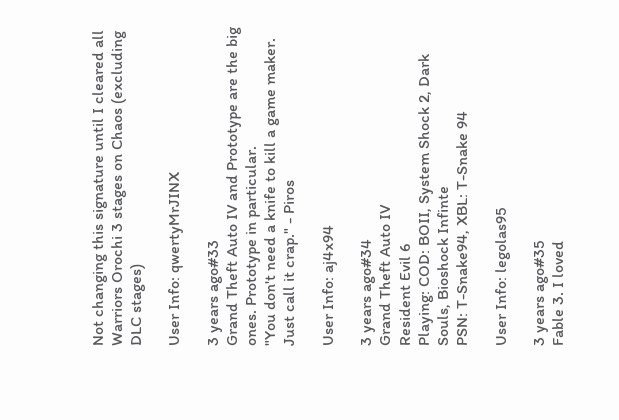Not changing this signature until I cleared all Warriors Orochi 3 stages on Chaos (excluding DLC stages)

User Info: qwertyMrJINX

3 years ago#33
Grand Theft Auto IV and Prototype are the big ones. Prototype in particular.
"You don't need a knife to kill a game maker. Just call it crap." - Piros

User Info: aj4x94

3 years ago#34
Grand Theft Auto IV
Resident Evil 6
Playing: COD: BOII, System Shock 2, Dark Souls, Bioshock Infinte
PSN: T-Snake94, XBL: T-Snake 94

User Info: legolas95

3 years ago#35
Fable 3. I loved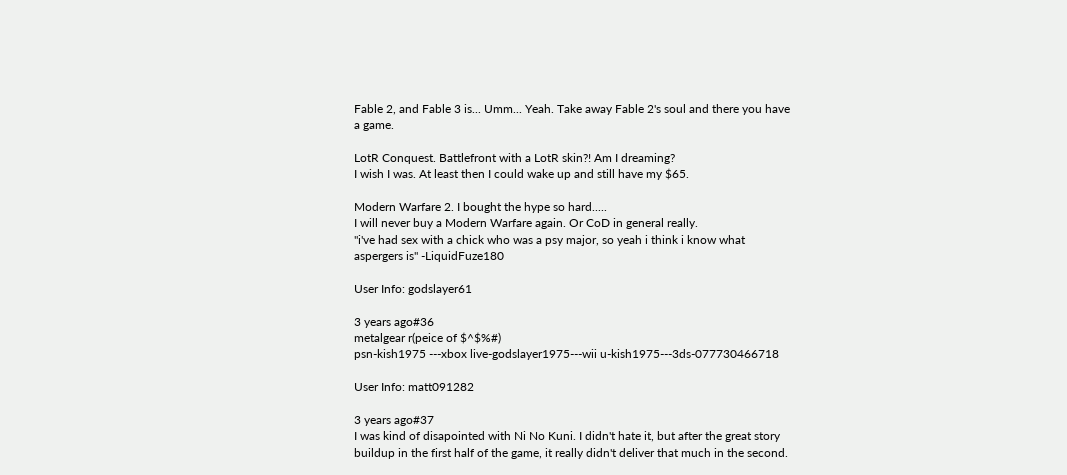Fable 2, and Fable 3 is... Umm... Yeah. Take away Fable 2's soul and there you have a game.

LotR Conquest. Battlefront with a LotR skin?! Am I dreaming?
I wish I was. At least then I could wake up and still have my $65.

Modern Warfare 2. I bought the hype so hard.....
I will never buy a Modern Warfare again. Or CoD in general really.
"i've had sex with a chick who was a psy major, so yeah i think i know what aspergers is" -LiquidFuze180

User Info: godslayer61

3 years ago#36
metalgear r(peice of $^$%#)
psn-kish1975 ---xbox live-godslayer1975---wii u-kish1975---3ds-077730466718

User Info: matt091282

3 years ago#37
I was kind of disapointed with Ni No Kuni. I didn't hate it, but after the great story buildup in the first half of the game, it really didn't deliver that much in the second.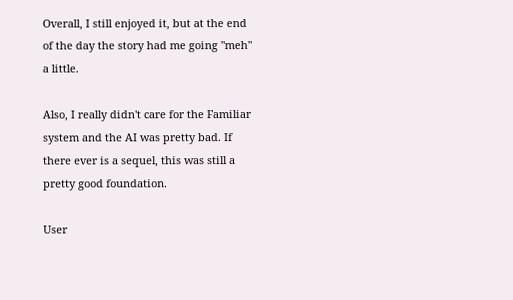Overall, I still enjoyed it, but at the end of the day the story had me going "meh" a little.

Also, I really didn't care for the Familiar system and the AI was pretty bad. If there ever is a sequel, this was still a pretty good foundation.

User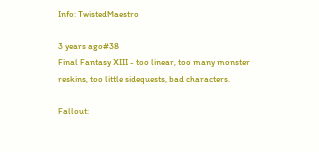Info: TwistedMaestro

3 years ago#38
Final Fantasy XIII - too linear, too many monster reskins, too little sidequests, bad characters.

Fallout: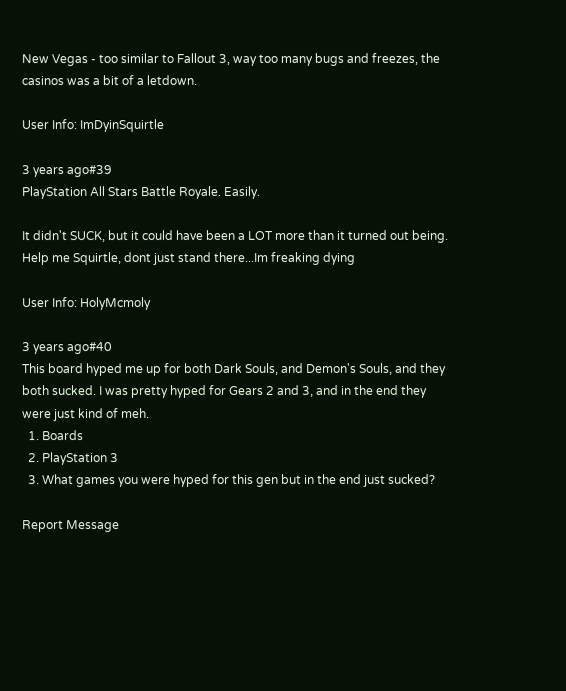New Vegas - too similar to Fallout 3, way too many bugs and freezes, the casinos was a bit of a letdown.

User Info: ImDyinSquirtle

3 years ago#39
PlayStation All Stars Battle Royale. Easily.

It didn't SUCK, but it could have been a LOT more than it turned out being.
Help me Squirtle, dont just stand there...Im freaking dying

User Info: HolyMcmoly

3 years ago#40
This board hyped me up for both Dark Souls, and Demon's Souls, and they both sucked. I was pretty hyped for Gears 2 and 3, and in the end they were just kind of meh.
  1. Boards
  2. PlayStation 3
  3. What games you were hyped for this gen but in the end just sucked?

Report Message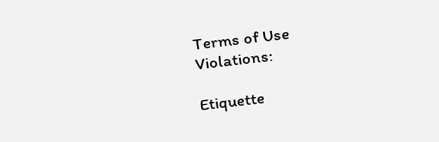Terms of Use Violations:

Etiquette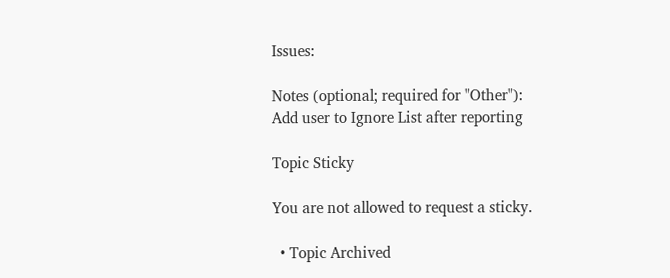Issues:

Notes (optional; required for "Other"):
Add user to Ignore List after reporting

Topic Sticky

You are not allowed to request a sticky.

  • Topic Archived